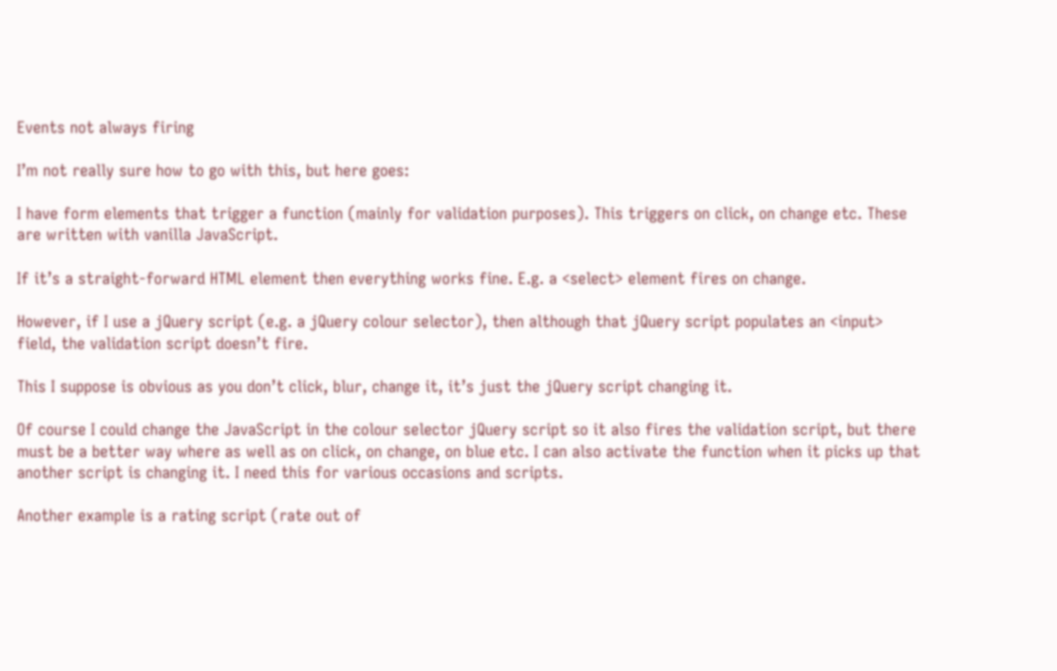Events not always firing

I’m not really sure how to go with this, but here goes:

I have form elements that trigger a function (mainly for validation purposes). This triggers on click, on change etc. These are written with vanilla JavaScript.

If it’s a straight-forward HTML element then everything works fine. E.g. a <select> element fires on change.

However, if I use a jQuery script (e.g. a jQuery colour selector), then although that jQuery script populates an <input> field, the validation script doesn’t fire.

This I suppose is obvious as you don’t click, blur, change it, it’s just the jQuery script changing it.

Of course I could change the JavaScript in the colour selector jQuery script so it also fires the validation script, but there must be a better way where as well as on click, on change, on blue etc. I can also activate the function when it picks up that another script is changing it. I need this for various occasions and scripts.

Another example is a rating script (rate out of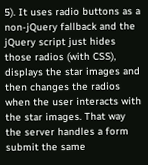5). It uses radio buttons as a non-jQuery fallback and the jQuery script just hides those radios (with CSS), displays the star images and then changes the radios when the user interacts with the star images. That way the server handles a form submit the same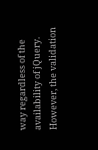way regardless of the availability of jQuery. However, the validation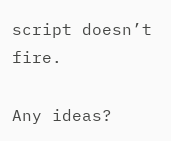script doesn’t fire.

Any ideas?